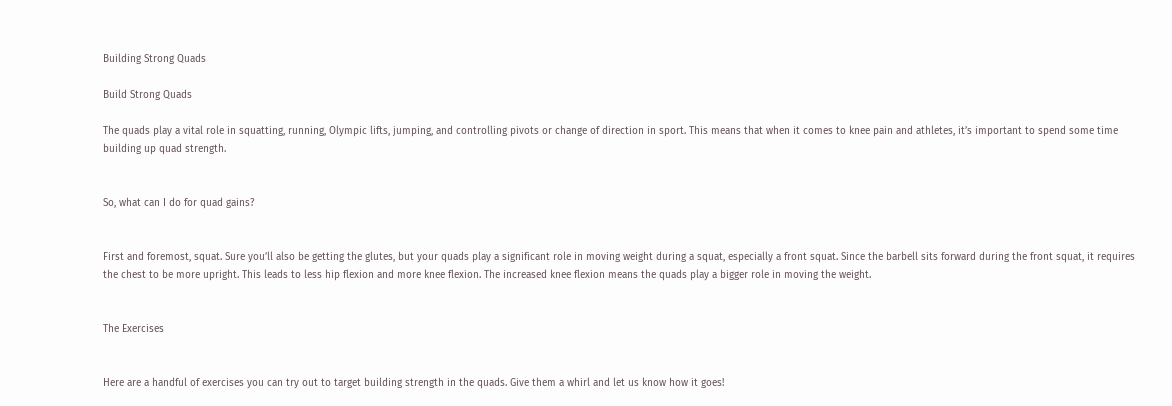Building Strong Quads

Build Strong Quads

The quads play a vital role in squatting, running, Olympic lifts, jumping, and controlling pivots or change of direction in sport. This means that when it comes to knee pain and athletes, it’s important to spend some time building up quad strength.


So, what can I do for quad gains?


First and foremost, squat. Sure you’ll also be getting the glutes, but your quads play a significant role in moving weight during a squat, especially a front squat. Since the barbell sits forward during the front squat, it requires the chest to be more upright. This leads to less hip flexion and more knee flexion. The increased knee flexion means the quads play a bigger role in moving the weight.


The Exercises


Here are a handful of exercises you can try out to target building strength in the quads. Give them a whirl and let us know how it goes!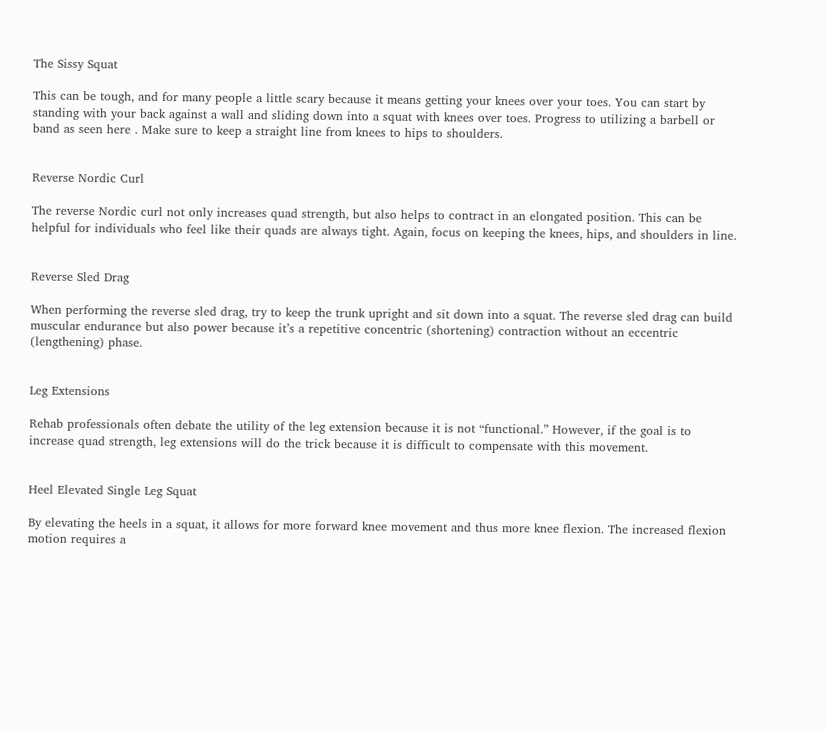The Sissy Squat

This can be tough, and for many people a little scary because it means getting your knees over your toes. You can start by standing with your back against a wall and sliding down into a squat with knees over toes. Progress to utilizing a barbell or band as seen here . Make sure to keep a straight line from knees to hips to shoulders.


Reverse Nordic Curl

The reverse Nordic curl not only increases quad strength, but also helps to contract in an elongated position. This can be helpful for individuals who feel like their quads are always tight. Again, focus on keeping the knees, hips, and shoulders in line.


Reverse Sled Drag

When performing the reverse sled drag, try to keep the trunk upright and sit down into a squat. The reverse sled drag can build muscular endurance but also power because it’s a repetitive concentric (shortening) contraction without an eccentric (lengthening) phase.


Leg Extensions

Rehab professionals often debate the utility of the leg extension because it is not “functional.” However, if the goal is to increase quad strength, leg extensions will do the trick because it is difficult to compensate with this movement.


Heel Elevated Single Leg Squat

By elevating the heels in a squat, it allows for more forward knee movement and thus more knee flexion. The increased flexion motion requires a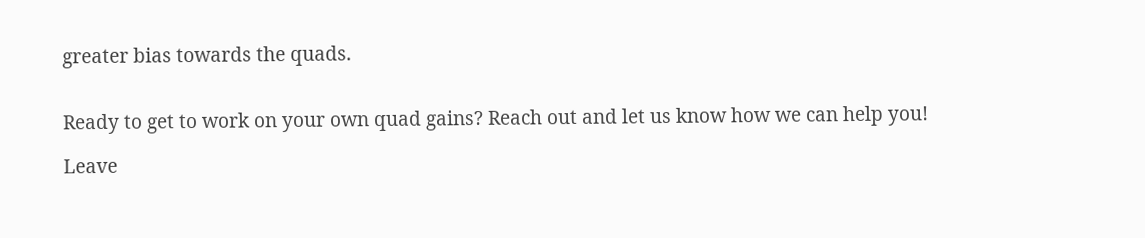greater bias towards the quads.


Ready to get to work on your own quad gains? Reach out and let us know how we can help you!

Leave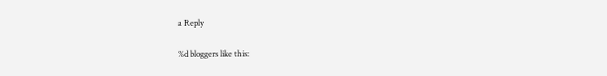a Reply

%d bloggers like this: